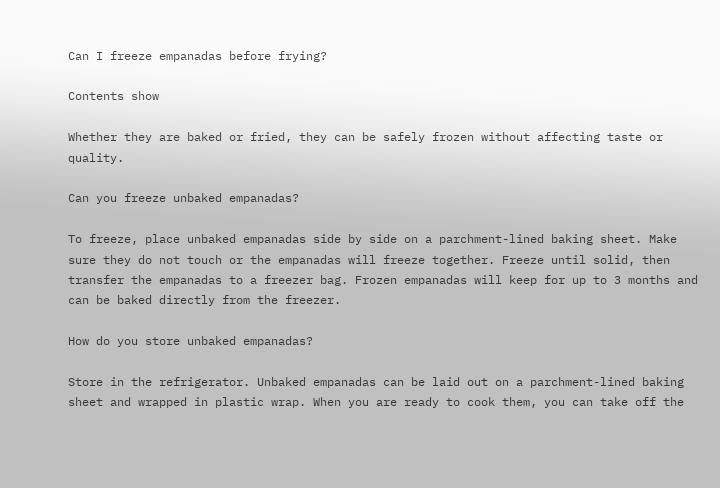Can I freeze empanadas before frying?

Contents show

Whether they are baked or fried, they can be safely frozen without affecting taste or quality.

Can you freeze unbaked empanadas?

To freeze, place unbaked empanadas side by side on a parchment-lined baking sheet. Make sure they do not touch or the empanadas will freeze together. Freeze until solid, then transfer the empanadas to a freezer bag. Frozen empanadas will keep for up to 3 months and can be baked directly from the freezer.

How do you store unbaked empanadas?

Store in the refrigerator. Unbaked empanadas can be laid out on a parchment-lined baking sheet and wrapped in plastic wrap. When you are ready to cook them, you can take off the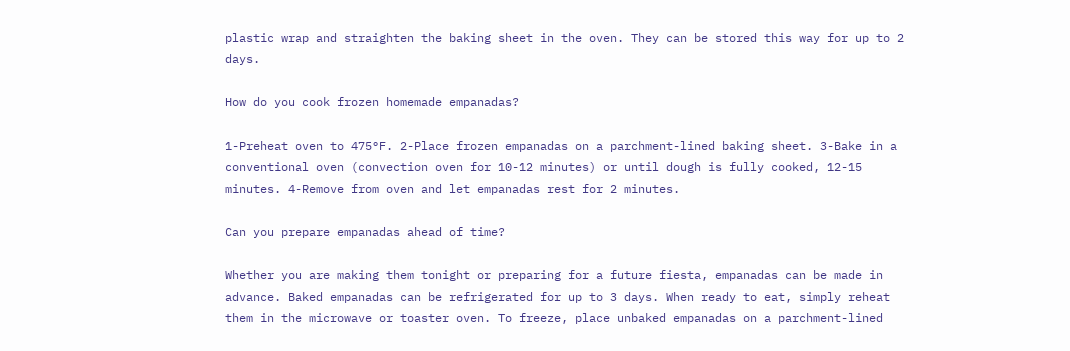plastic wrap and straighten the baking sheet in the oven. They can be stored this way for up to 2 days.

How do you cook frozen homemade empanadas?

1-Preheat oven to 475°F. 2-Place frozen empanadas on a parchment-lined baking sheet. 3-Bake in a conventional oven (convection oven for 10-12 minutes) or until dough is fully cooked, 12-15 minutes. 4-Remove from oven and let empanadas rest for 2 minutes.

Can you prepare empanadas ahead of time?

Whether you are making them tonight or preparing for a future fiesta, empanadas can be made in advance. Baked empanadas can be refrigerated for up to 3 days. When ready to eat, simply reheat them in the microwave or toaster oven. To freeze, place unbaked empanadas on a parchment-lined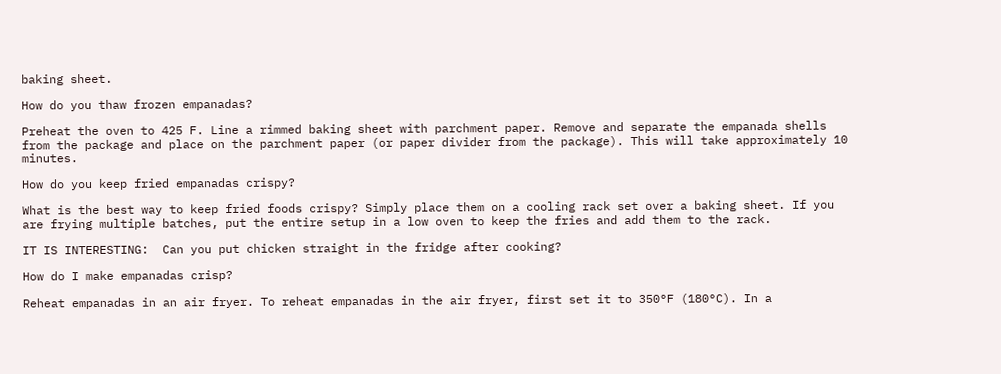baking sheet.

How do you thaw frozen empanadas?

Preheat the oven to 425 F. Line a rimmed baking sheet with parchment paper. Remove and separate the empanada shells from the package and place on the parchment paper (or paper divider from the package). This will take approximately 10 minutes.

How do you keep fried empanadas crispy?

What is the best way to keep fried foods crispy? Simply place them on a cooling rack set over a baking sheet. If you are frying multiple batches, put the entire setup in a low oven to keep the fries and add them to the rack.

IT IS INTERESTING:  Can you put chicken straight in the fridge after cooking?

How do I make empanadas crisp?

Reheat empanadas in an air fryer. To reheat empanadas in the air fryer, first set it to 350°F (180°C). In a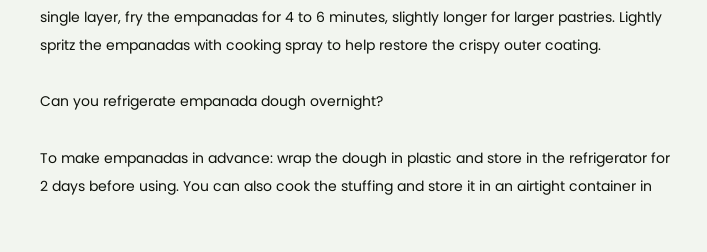single layer, fry the empanadas for 4 to 6 minutes, slightly longer for larger pastries. Lightly spritz the empanadas with cooking spray to help restore the crispy outer coating.

Can you refrigerate empanada dough overnight?

To make empanadas in advance: wrap the dough in plastic and store in the refrigerator for 2 days before using. You can also cook the stuffing and store it in an airtight container in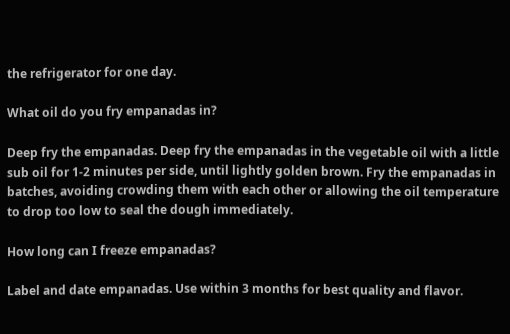the refrigerator for one day.

What oil do you fry empanadas in?

Deep fry the empanadas. Deep fry the empanadas in the vegetable oil with a little sub oil for 1-2 minutes per side, until lightly golden brown. Fry the empanadas in batches, avoiding crowding them with each other or allowing the oil temperature to drop too low to seal the dough immediately.

How long can I freeze empanadas?

Label and date empanadas. Use within 3 months for best quality and flavor.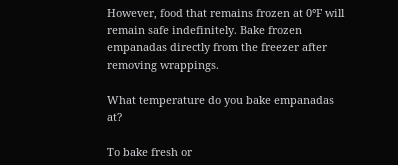However, food that remains frozen at 0°F will remain safe indefinitely. Bake frozen empanadas directly from the freezer after removing wrappings.

What temperature do you bake empanadas at?

To bake fresh or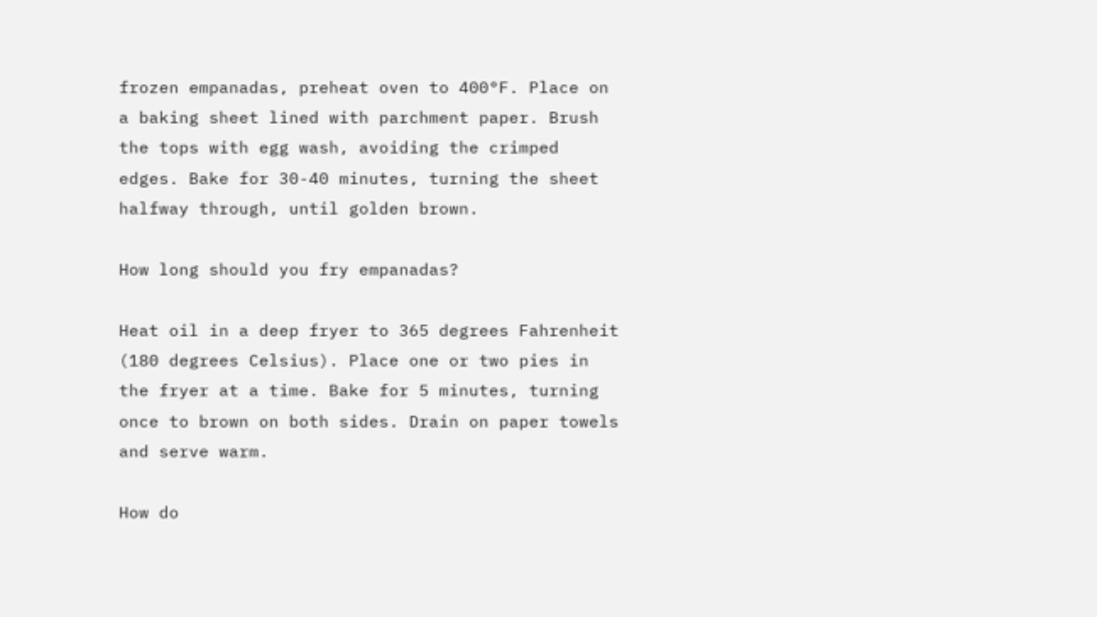frozen empanadas, preheat oven to 400°F. Place on a baking sheet lined with parchment paper. Brush the tops with egg wash, avoiding the crimped edges. Bake for 30-40 minutes, turning the sheet halfway through, until golden brown.

How long should you fry empanadas?

Heat oil in a deep fryer to 365 degrees Fahrenheit (180 degrees Celsius). Place one or two pies in the fryer at a time. Bake for 5 minutes, turning once to brown on both sides. Drain on paper towels and serve warm.

How do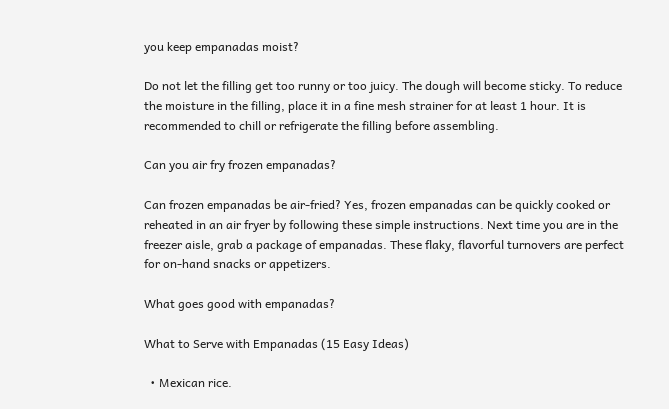you keep empanadas moist?

Do not let the filling get too runny or too juicy. The dough will become sticky. To reduce the moisture in the filling, place it in a fine mesh strainer for at least 1 hour. It is recommended to chill or refrigerate the filling before assembling.

Can you air fry frozen empanadas?

Can frozen empanadas be air-fried? Yes, frozen empanadas can be quickly cooked or reheated in an air fryer by following these simple instructions. Next time you are in the freezer aisle, grab a package of empanadas. These flaky, flavorful turnovers are perfect for on-hand snacks or appetizers.

What goes good with empanadas?

What to Serve with Empanadas (15 Easy Ideas)

  • Mexican rice.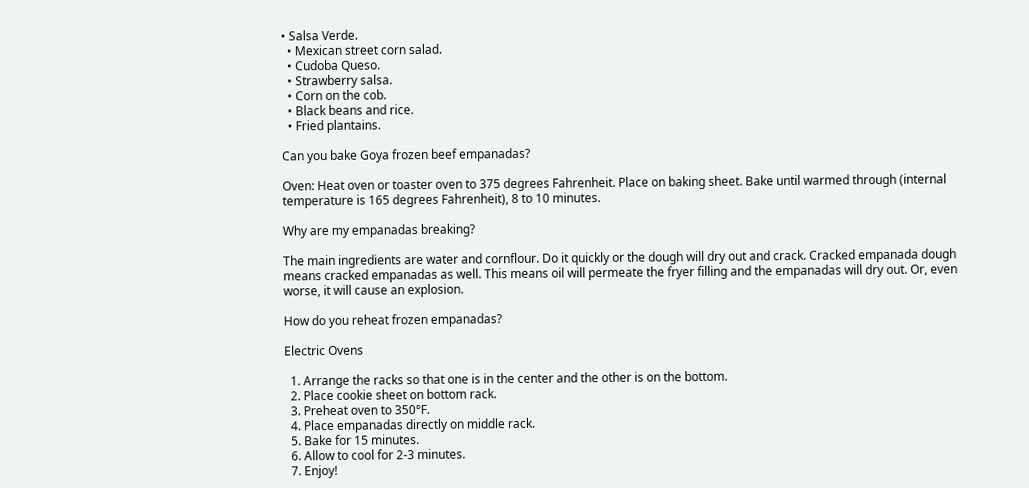• Salsa Verde.
  • Mexican street corn salad.
  • Cudoba Queso.
  • Strawberry salsa.
  • Corn on the cob.
  • Black beans and rice.
  • Fried plantains.

Can you bake Goya frozen beef empanadas?

Oven: Heat oven or toaster oven to 375 degrees Fahrenheit. Place on baking sheet. Bake until warmed through (internal temperature is 165 degrees Fahrenheit), 8 to 10 minutes.

Why are my empanadas breaking?

The main ingredients are water and cornflour. Do it quickly or the dough will dry out and crack. Cracked empanada dough means cracked empanadas as well. This means oil will permeate the fryer filling and the empanadas will dry out. Or, even worse, it will cause an explosion.

How do you reheat frozen empanadas?

Electric Ovens

  1. Arrange the racks so that one is in the center and the other is on the bottom.
  2. Place cookie sheet on bottom rack.
  3. Preheat oven to 350°F.
  4. Place empanadas directly on middle rack.
  5. Bake for 15 minutes.
  6. Allow to cool for 2-3 minutes.
  7. Enjoy!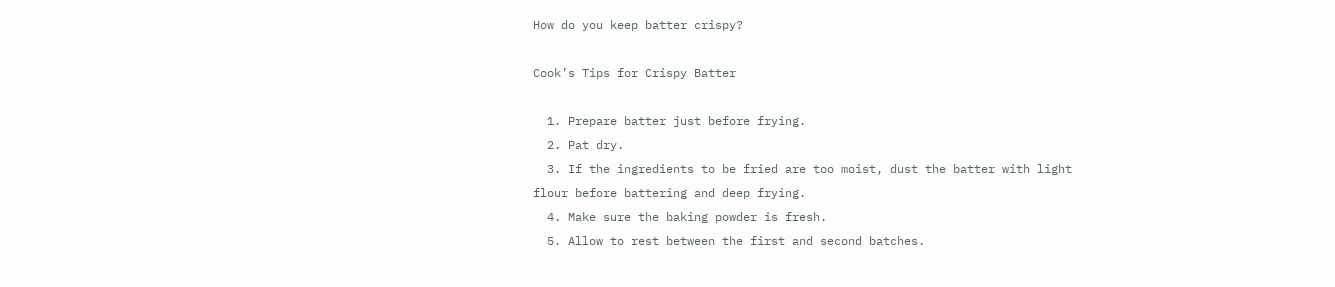How do you keep batter crispy?

Cook’s Tips for Crispy Batter

  1. Prepare batter just before frying.
  2. Pat dry.
  3. If the ingredients to be fried are too moist, dust the batter with light flour before battering and deep frying.
  4. Make sure the baking powder is fresh.
  5. Allow to rest between the first and second batches.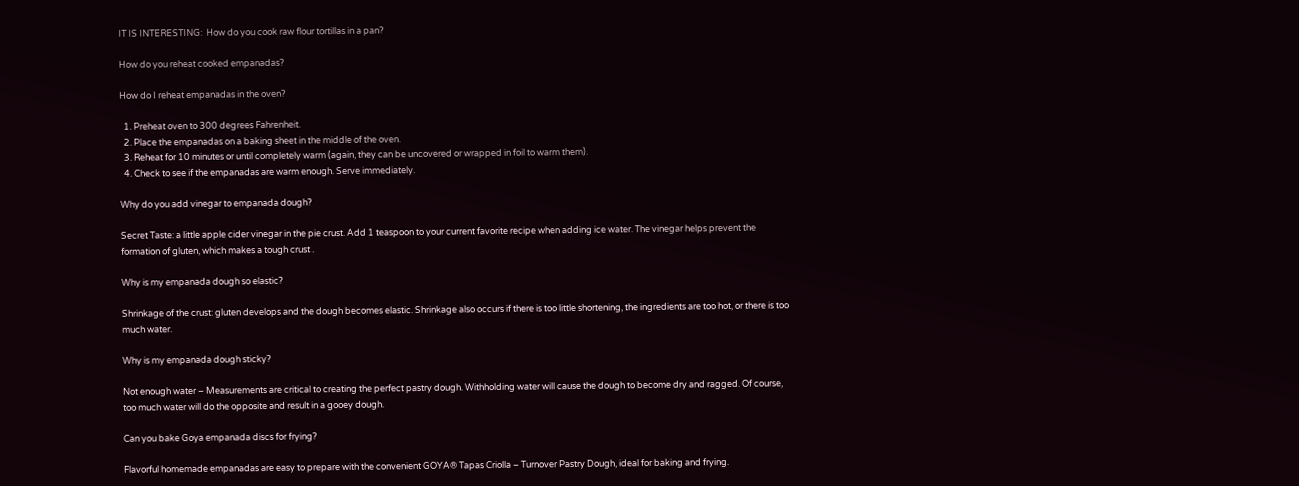IT IS INTERESTING:  How do you cook raw flour tortillas in a pan?

How do you reheat cooked empanadas?

How do I reheat empanadas in the oven?

  1. Preheat oven to 300 degrees Fahrenheit.
  2. Place the empanadas on a baking sheet in the middle of the oven.
  3. Reheat for 10 minutes or until completely warm (again, they can be uncovered or wrapped in foil to warm them).
  4. Check to see if the empanadas are warm enough. Serve immediately.

Why do you add vinegar to empanada dough?

Secret Taste: a little apple cider vinegar in the pie crust. Add 1 teaspoon to your current favorite recipe when adding ice water. The vinegar helps prevent the formation of gluten, which makes a tough crust .

Why is my empanada dough so elastic?

Shrinkage of the crust: gluten develops and the dough becomes elastic. Shrinkage also occurs if there is too little shortening, the ingredients are too hot, or there is too much water.

Why is my empanada dough sticky?

Not enough water – Measurements are critical to creating the perfect pastry dough. Withholding water will cause the dough to become dry and ragged. Of course, too much water will do the opposite and result in a gooey dough.

Can you bake Goya empanada discs for frying?

Flavorful homemade empanadas are easy to prepare with the convenient GOYA® Tapas Criolla – Turnover Pastry Dough, ideal for baking and frying.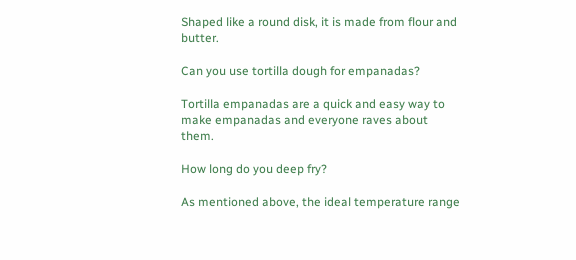Shaped like a round disk, it is made from flour and butter.

Can you use tortilla dough for empanadas?

Tortilla empanadas are a quick and easy way to make empanadas and everyone raves about them.

How long do you deep fry?

As mentioned above, the ideal temperature range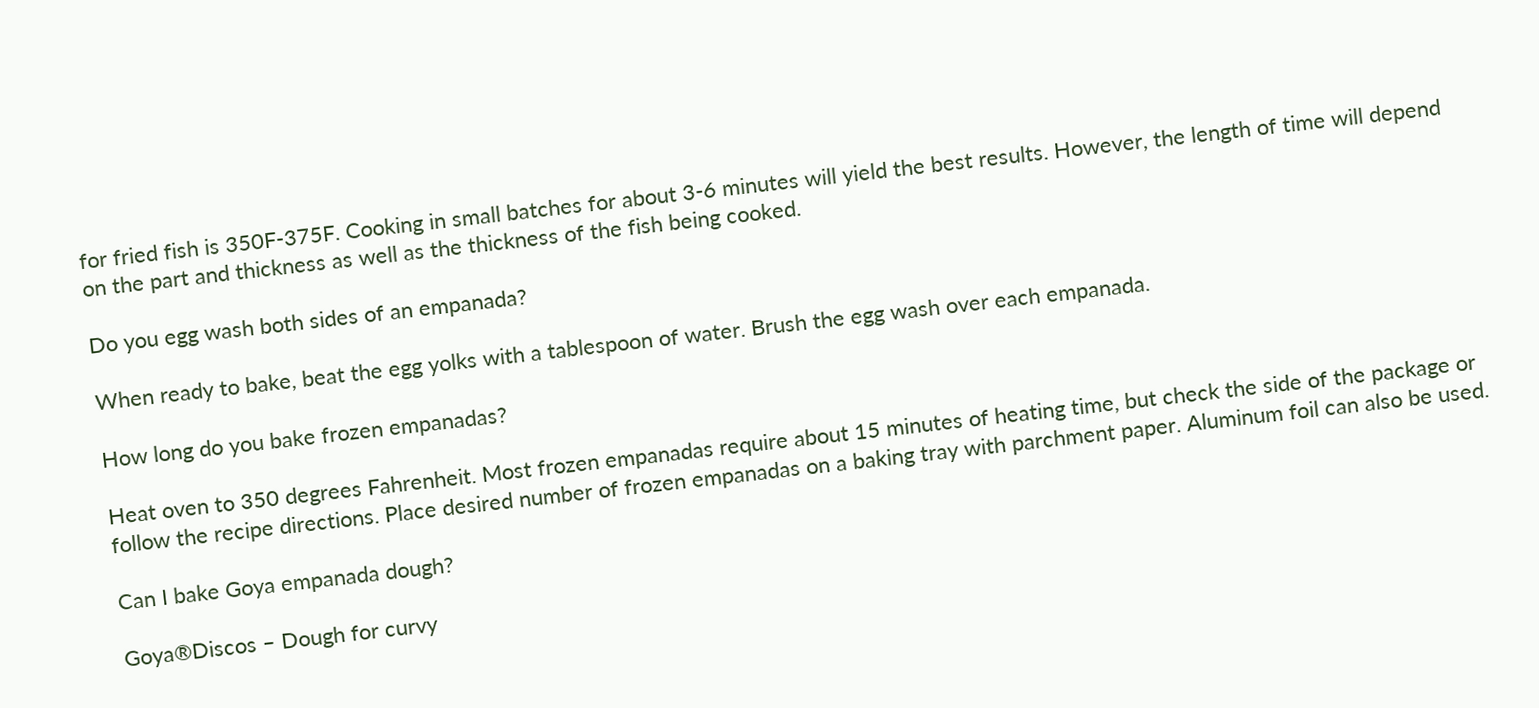for fried fish is 350F-375F. Cooking in small batches for about 3-6 minutes will yield the best results. However, the length of time will depend on the part and thickness as well as the thickness of the fish being cooked.

Do you egg wash both sides of an empanada?

When ready to bake, beat the egg yolks with a tablespoon of water. Brush the egg wash over each empanada.

How long do you bake frozen empanadas?

Heat oven to 350 degrees Fahrenheit. Most frozen empanadas require about 15 minutes of heating time, but check the side of the package or follow the recipe directions. Place desired number of frozen empanadas on a baking tray with parchment paper. Aluminum foil can also be used.

Can I bake Goya empanada dough?

Goya®Discos – Dough for curvy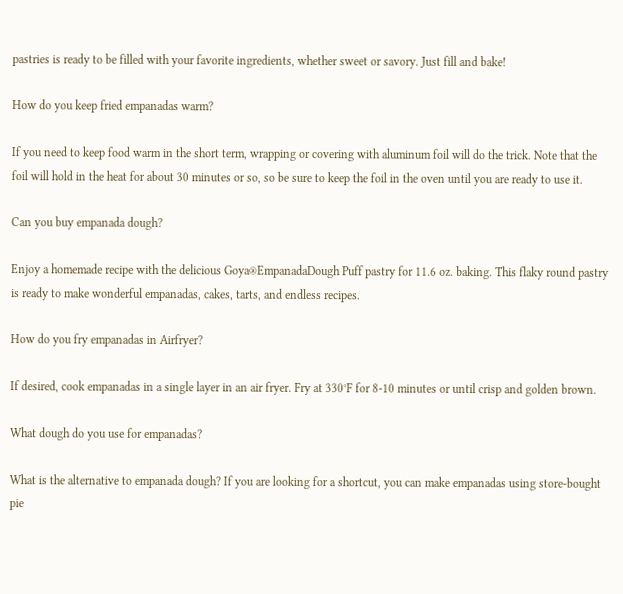pastries is ready to be filled with your favorite ingredients, whether sweet or savory. Just fill and bake!

How do you keep fried empanadas warm?

If you need to keep food warm in the short term, wrapping or covering with aluminum foil will do the trick. Note that the foil will hold in the heat for about 30 minutes or so, so be sure to keep the foil in the oven until you are ready to use it.

Can you buy empanada dough?

Enjoy a homemade recipe with the delicious Goya®EmpanadaDough Puff pastry for 11.6 oz. baking. This flaky round pastry is ready to make wonderful empanadas, cakes, tarts, and endless recipes.

How do you fry empanadas in Airfryer?

If desired, cook empanadas in a single layer in an air fryer. Fry at 330°F for 8-10 minutes or until crisp and golden brown.

What dough do you use for empanadas?

What is the alternative to empanada dough? If you are looking for a shortcut, you can make empanadas using store-bought pie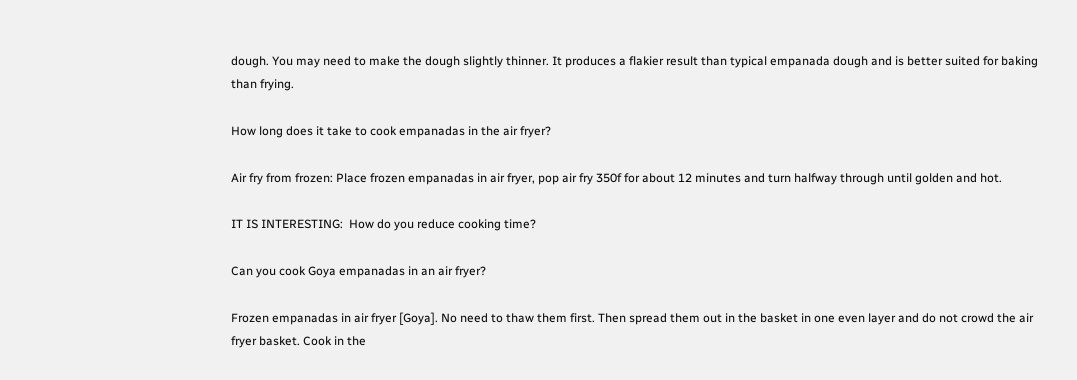dough. You may need to make the dough slightly thinner. It produces a flakier result than typical empanada dough and is better suited for baking than frying.

How long does it take to cook empanadas in the air fryer?

Air fry from frozen: Place frozen empanadas in air fryer, pop air fry 350f for about 12 minutes and turn halfway through until golden and hot.

IT IS INTERESTING:  How do you reduce cooking time?

Can you cook Goya empanadas in an air fryer?

Frozen empanadas in air fryer [Goya]. No need to thaw them first. Then spread them out in the basket in one even layer and do not crowd the air fryer basket. Cook in the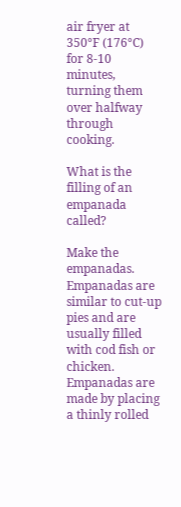air fryer at 350°F (176°C) for 8-10 minutes, turning them over halfway through cooking.

What is the filling of an empanada called?

Make the empanadas. Empanadas are similar to cut-up pies and are usually filled with cod fish or chicken. Empanadas are made by placing a thinly rolled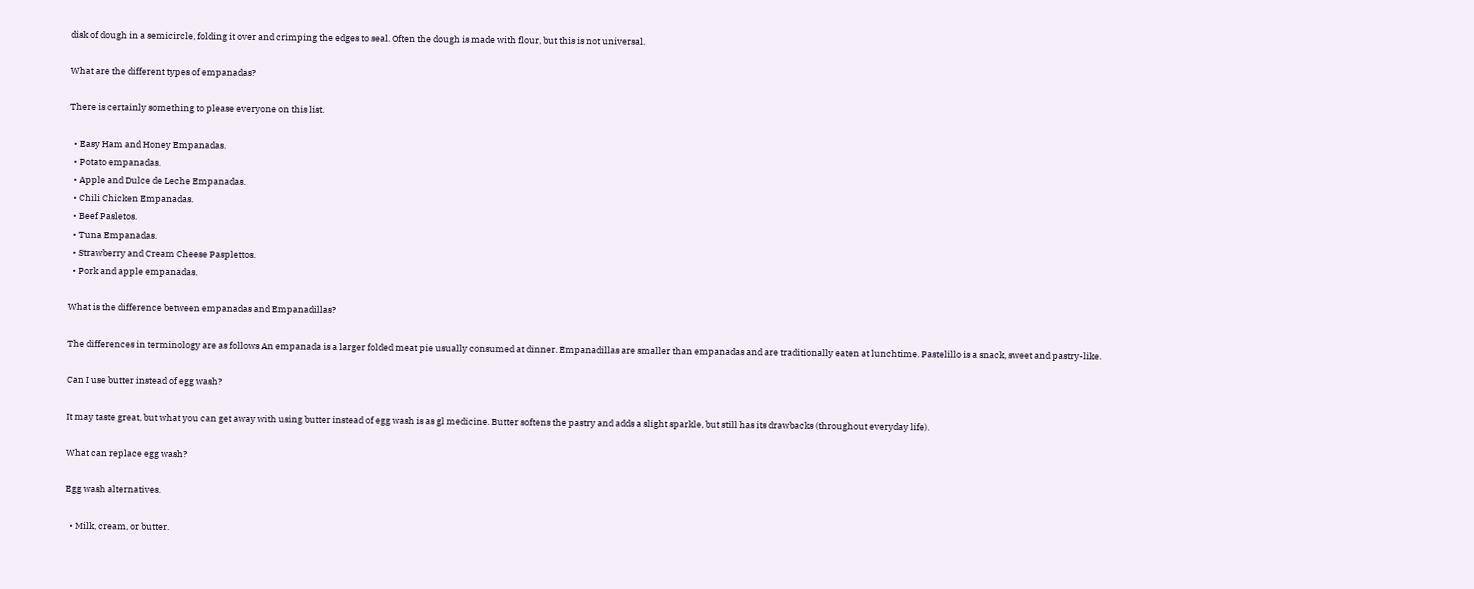disk of dough in a semicircle, folding it over and crimping the edges to seal. Often the dough is made with flour, but this is not universal.

What are the different types of empanadas?

There is certainly something to please everyone on this list.

  • Easy Ham and Honey Empanadas.
  • Potato empanadas.
  • Apple and Dulce de Leche Empanadas.
  • Chili Chicken Empanadas.
  • Beef Pasletos.
  • Tuna Empanadas.
  • Strawberry and Cream Cheese Pasplettos.
  • Pork and apple empanadas.

What is the difference between empanadas and Empanadillas?

The differences in terminology are as follows An empanada is a larger folded meat pie usually consumed at dinner. Empanadillas are smaller than empanadas and are traditionally eaten at lunchtime. Pastelillo is a snack, sweet and pastry-like.

Can I use butter instead of egg wash?

It may taste great, but what you can get away with using butter instead of egg wash is as gl medicine. Butter softens the pastry and adds a slight sparkle, but still has its drawbacks (throughout everyday life).

What can replace egg wash?

Egg wash alternatives.

  • Milk, cream, or butter.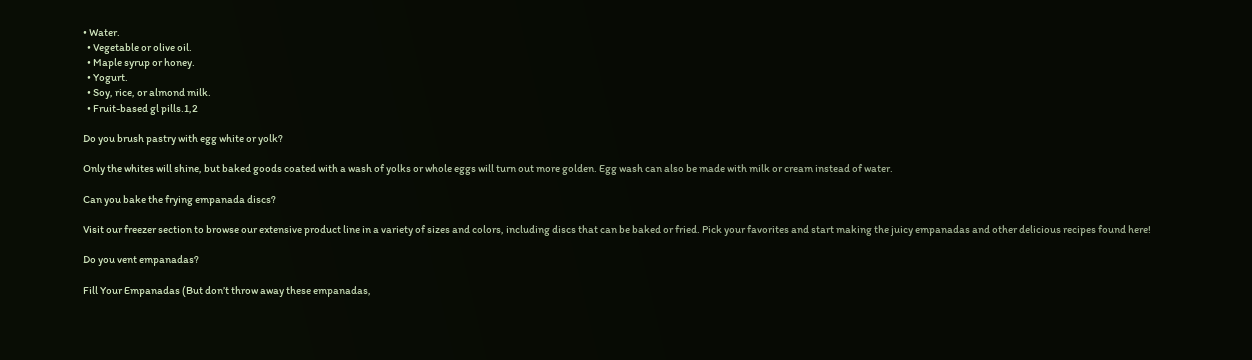• Water.
  • Vegetable or olive oil.
  • Maple syrup or honey.
  • Yogurt.
  • Soy, rice, or almond milk.
  • Fruit-based gl pills.1,2

Do you brush pastry with egg white or yolk?

Only the whites will shine, but baked goods coated with a wash of yolks or whole eggs will turn out more golden. Egg wash can also be made with milk or cream instead of water.

Can you bake the frying empanada discs?

Visit our freezer section to browse our extensive product line in a variety of sizes and colors, including discs that can be baked or fried. Pick your favorites and start making the juicy empanadas and other delicious recipes found here!

Do you vent empanadas?

Fill Your Empanadas (But don’t throw away these empanadas,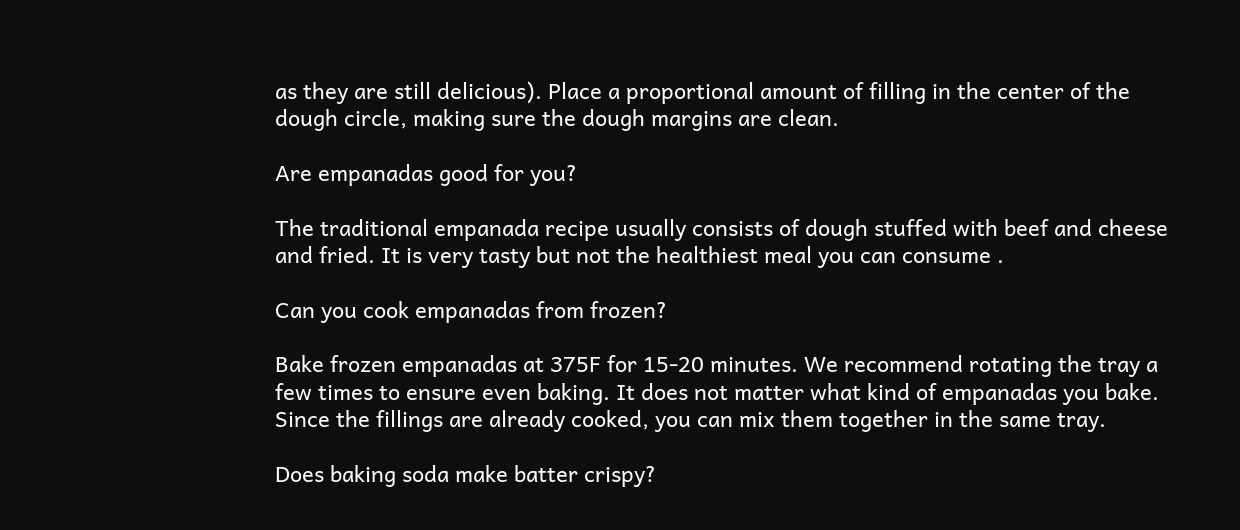as they are still delicious). Place a proportional amount of filling in the center of the dough circle, making sure the dough margins are clean.

Are empanadas good for you?

The traditional empanada recipe usually consists of dough stuffed with beef and cheese and fried. It is very tasty but not the healthiest meal you can consume .

Can you cook empanadas from frozen?

Bake frozen empanadas at 375F for 15-20 minutes. We recommend rotating the tray a few times to ensure even baking. It does not matter what kind of empanadas you bake. Since the fillings are already cooked, you can mix them together in the same tray.

Does baking soda make batter crispy?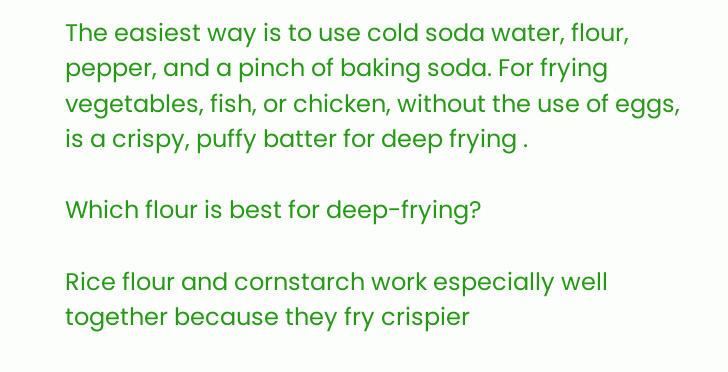The easiest way is to use cold soda water, flour, pepper, and a pinch of baking soda. For frying vegetables, fish, or chicken, without the use of eggs, is a crispy, puffy batter for deep frying .

Which flour is best for deep-frying?

Rice flour and cornstarch work especially well together because they fry crispier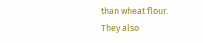than wheat flour. They also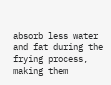absorb less water and fat during the frying process, making them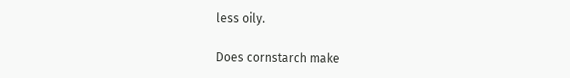less oily.

Does cornstarch make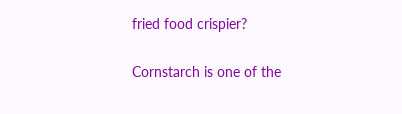fried food crispier?

Cornstarch is one of the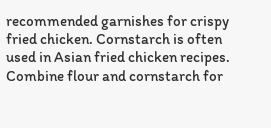recommended garnishes for crispy fried chicken. Cornstarch is often used in Asian fried chicken recipes. Combine flour and cornstarch for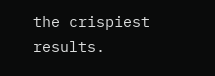the crispiest results.